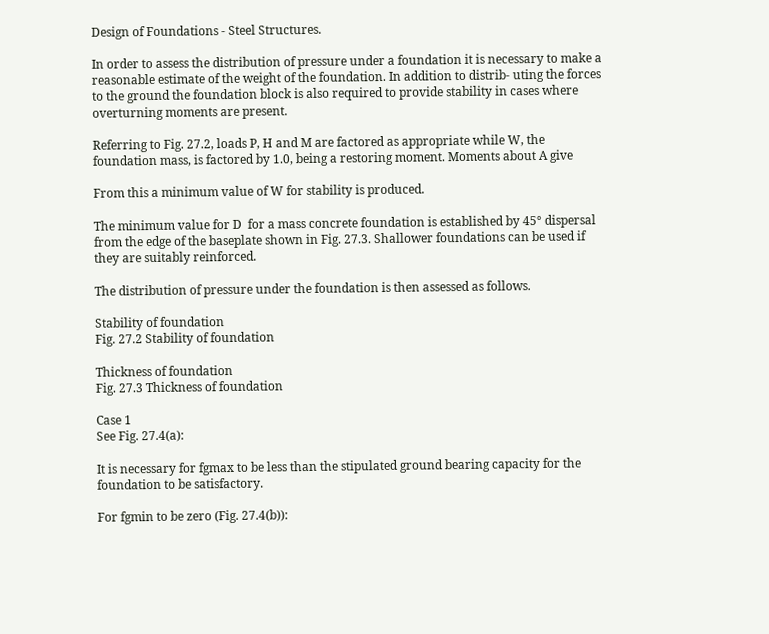Design of Foundations - Steel Structures.

In order to assess the distribution of pressure under a foundation it is necessary to make a reasonable estimate of the weight of the foundation. In addition to distrib- uting the forces to the ground the foundation block is also required to provide stability in cases where overturning moments are present.

Referring to Fig. 27.2, loads P, H and M are factored as appropriate while W, the foundation mass, is factored by 1.0, being a restoring moment. Moments about A give

From this a minimum value of W for stability is produced.

The minimum value for D  for a mass concrete foundation is established by 45° dispersal from the edge of the baseplate shown in Fig. 27.3. Shallower foundations can be used if they are suitably reinforced.

The distribution of pressure under the foundation is then assessed as follows.

Stability of foundation
Fig. 27.2 Stability of foundation

Thickness of foundation
Fig. 27.3 Thickness of foundation

Case 1
See Fig. 27.4(a):

It is necessary for fgmax to be less than the stipulated ground bearing capacity for the foundation to be satisfactory.

For fgmin to be zero (Fig. 27.4(b)):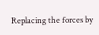Replacing the forces by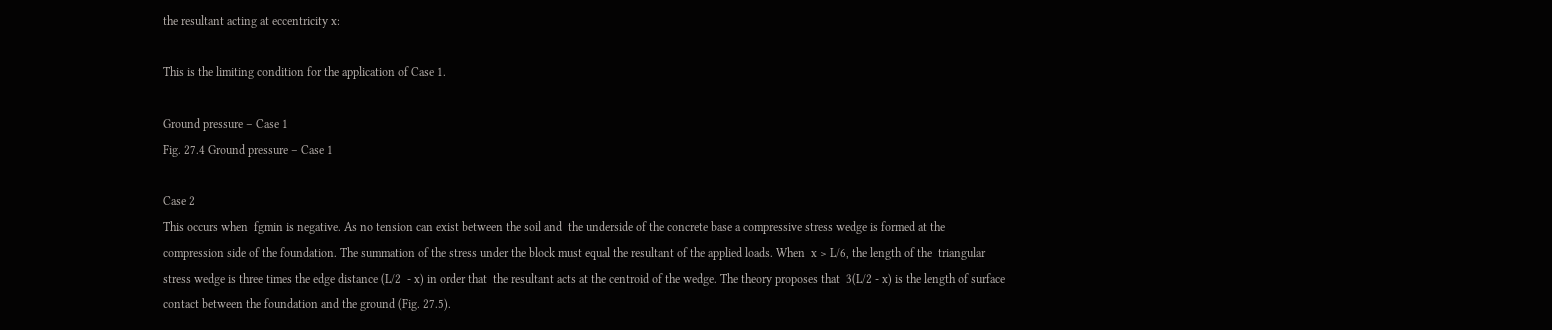the resultant acting at eccentricity x:

This is the limiting condition for the application of Case 1.

Ground pressure – Case 1
Fig. 27.4 Ground pressure – Case 1

Case 2
This occurs when  fgmin is negative. As no tension can exist between the soil and  the underside of the concrete base a compressive stress wedge is formed at the  compression side of the foundation. The summation of the stress under the block must equal the resultant of the applied loads. When  x > L/6, the length of the  triangular stress wedge is three times the edge distance (L/2  - x) in order that  the resultant acts at the centroid of the wedge. The theory proposes that  3(L/2 - x) is the length of surface contact between the foundation and the ground (Fig. 27.5).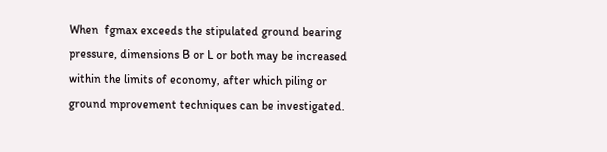When  fgmax exceeds the stipulated ground bearing pressure, dimensions B or L or both may be increased within the limits of economy, after which piling or ground mprovement techniques can be investigated.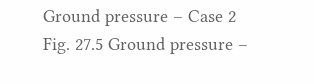Ground pressure – Case 2
Fig. 27.5 Ground pressure –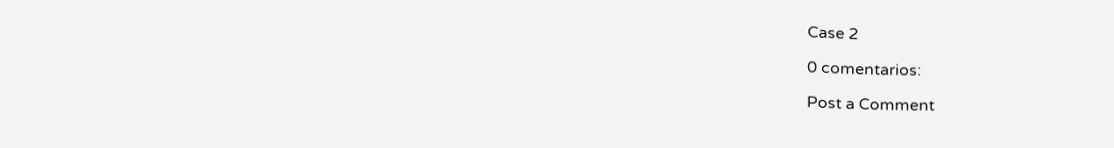Case 2

0 comentarios:

Post a Comment